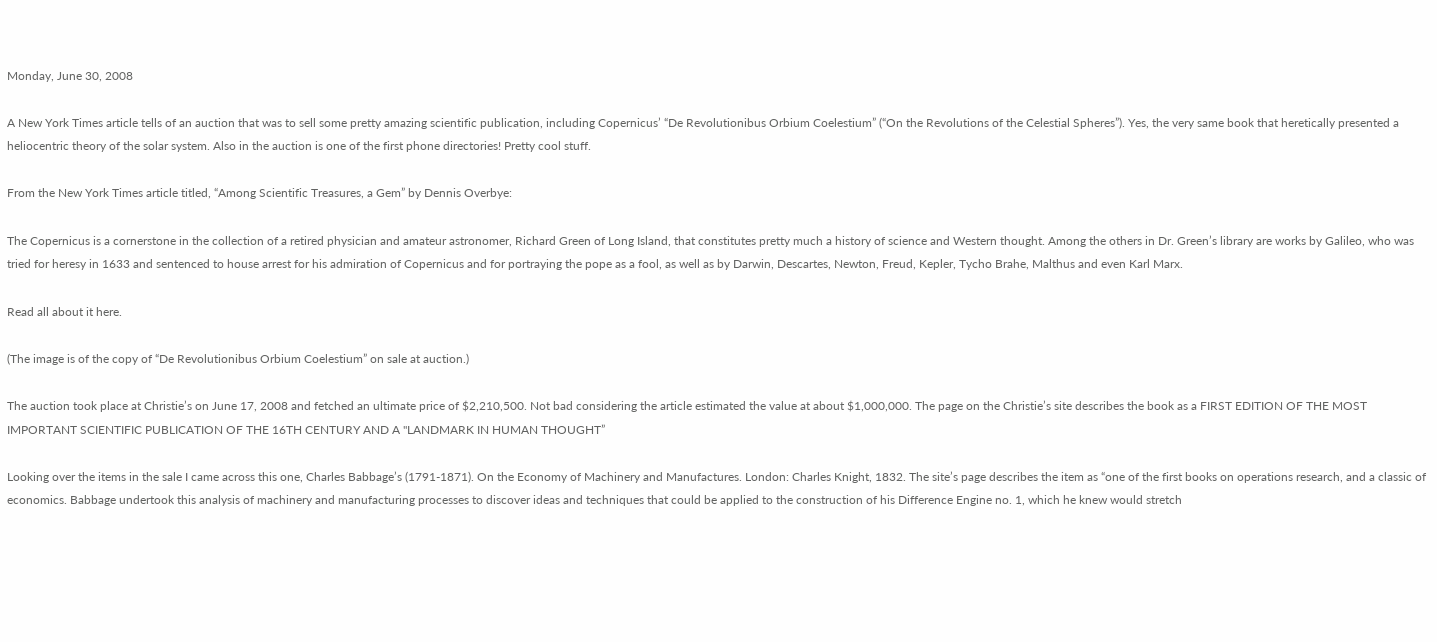Monday, June 30, 2008

A New York Times article tells of an auction that was to sell some pretty amazing scientific publication, including Copernicus’ “De Revolutionibus Orbium Coelestium” (“On the Revolutions of the Celestial Spheres”). Yes, the very same book that heretically presented a heliocentric theory of the solar system. Also in the auction is one of the first phone directories! Pretty cool stuff.

From the New York Times article titled, “Among Scientific Treasures, a Gem” by Dennis Overbye:

The Copernicus is a cornerstone in the collection of a retired physician and amateur astronomer, Richard Green of Long Island, that constitutes pretty much a history of science and Western thought. Among the others in Dr. Green’s library are works by Galileo, who was tried for heresy in 1633 and sentenced to house arrest for his admiration of Copernicus and for portraying the pope as a fool, as well as by Darwin, Descartes, Newton, Freud, Kepler, Tycho Brahe, Malthus and even Karl Marx.

Read all about it here.

(The image is of the copy of “De Revolutionibus Orbium Coelestium” on sale at auction.)

The auction took place at Christie’s on June 17, 2008 and fetched an ultimate price of $2,210,500. Not bad considering the article estimated the value at about $1,000,000. The page on the Christie’s site describes the book as a FIRST EDITION OF THE MOST IMPORTANT SCIENTIFIC PUBLICATION OF THE 16TH CENTURY AND A "LANDMARK IN HUMAN THOUGHT”

Looking over the items in the sale I came across this one, Charles Babbage’s (1791-1871). On the Economy of Machinery and Manufactures. London: Charles Knight, 1832. The site’s page describes the item as “one of the first books on operations research, and a classic of economics. Babbage undertook this analysis of machinery and manufacturing processes to discover ideas and techniques that could be applied to the construction of his Difference Engine no. 1, which he knew would stretch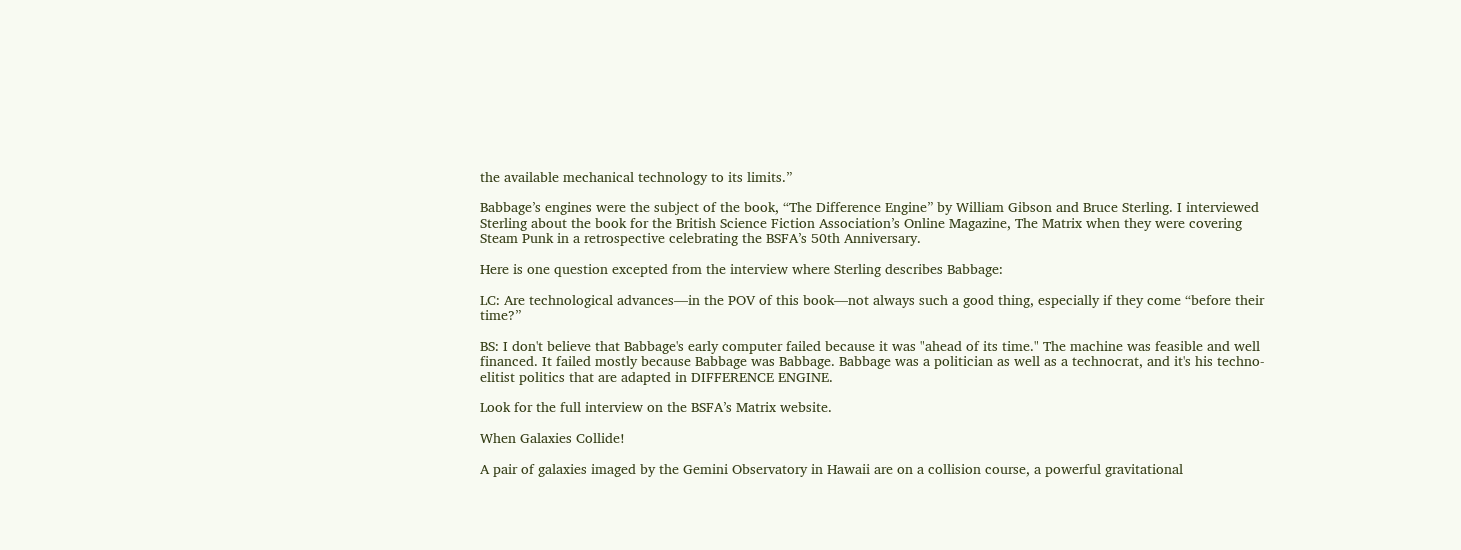the available mechanical technology to its limits.”

Babbage’s engines were the subject of the book, “The Difference Engine” by William Gibson and Bruce Sterling. I interviewed Sterling about the book for the British Science Fiction Association’s Online Magazine, The Matrix when they were covering Steam Punk in a retrospective celebrating the BSFA’s 50th Anniversary.

Here is one question excepted from the interview where Sterling describes Babbage:

LC: Are technological advances—in the POV of this book—not always such a good thing, especially if they come “before their time?”

BS: I don't believe that Babbage's early computer failed because it was "ahead of its time." The machine was feasible and well financed. It failed mostly because Babbage was Babbage. Babbage was a politician as well as a technocrat, and it's his techno-elitist politics that are adapted in DIFFERENCE ENGINE.

Look for the full interview on the BSFA’s Matrix website.

When Galaxies Collide!

A pair of galaxies imaged by the Gemini Observatory in Hawaii are on a collision course, a powerful gravitational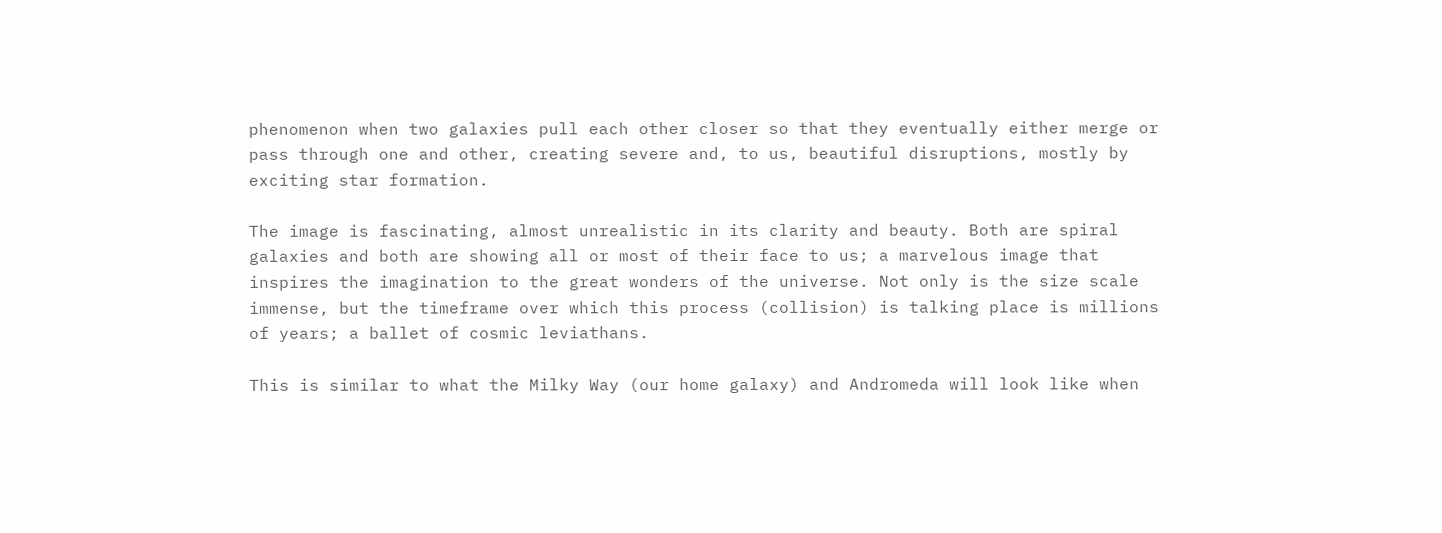phenomenon when two galaxies pull each other closer so that they eventually either merge or pass through one and other, creating severe and, to us, beautiful disruptions, mostly by exciting star formation.

The image is fascinating, almost unrealistic in its clarity and beauty. Both are spiral galaxies and both are showing all or most of their face to us; a marvelous image that inspires the imagination to the great wonders of the universe. Not only is the size scale immense, but the timeframe over which this process (collision) is talking place is millions of years; a ballet of cosmic leviathans.

This is similar to what the Milky Way (our home galaxy) and Andromeda will look like when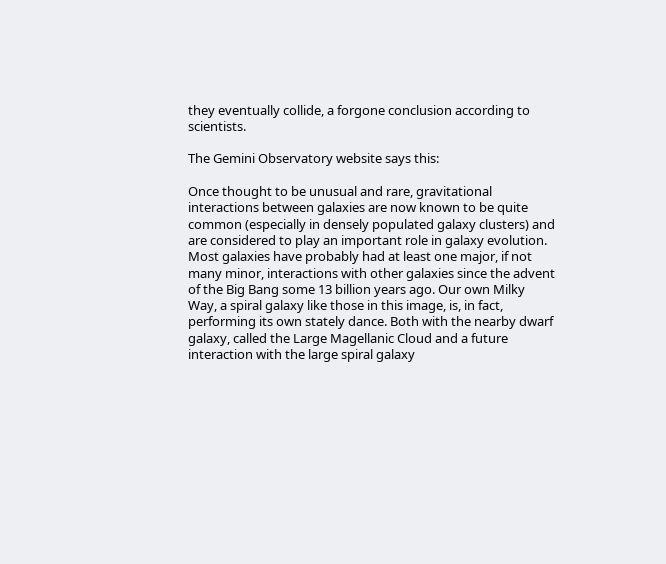they eventually collide, a forgone conclusion according to scientists.

The Gemini Observatory website says this:

Once thought to be unusual and rare, gravitational interactions between galaxies are now known to be quite common (especially in densely populated galaxy clusters) and are considered to play an important role in galaxy evolution. Most galaxies have probably had at least one major, if not many minor, interactions with other galaxies since the advent of the Big Bang some 13 billion years ago. Our own Milky Way, a spiral galaxy like those in this image, is, in fact, performing its own stately dance. Both with the nearby dwarf galaxy, called the Large Magellanic Cloud and a future interaction with the large spiral galaxy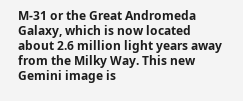M-31 or the Great Andromeda Galaxy, which is now located about 2.6 million light years away from the Milky Way. This new Gemini image is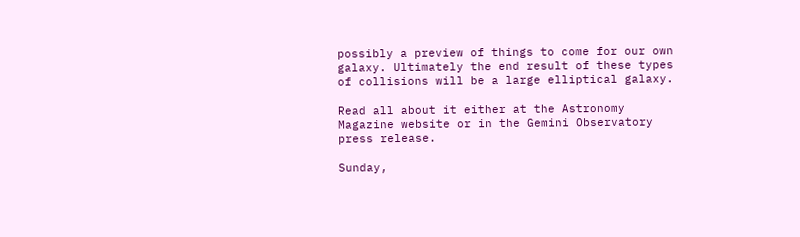possibly a preview of things to come for our own galaxy. Ultimately the end result of these types of collisions will be a large elliptical galaxy.

Read all about it either at the Astronomy Magazine website or in the Gemini Observatory press release.

Sunday,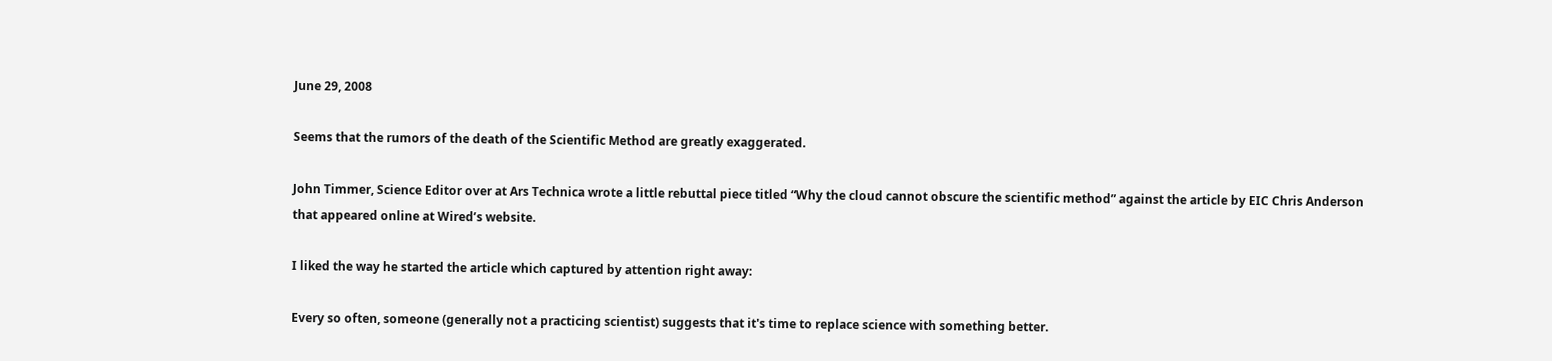June 29, 2008

Seems that the rumors of the death of the Scientific Method are greatly exaggerated.

John Timmer, Science Editor over at Ars Technica wrote a little rebuttal piece titled “Why the cloud cannot obscure the scientific method” against the article by EIC Chris Anderson that appeared online at Wired’s website.

I liked the way he started the article which captured by attention right away:

Every so often, someone (generally not a practicing scientist) suggests that it's time to replace science with something better.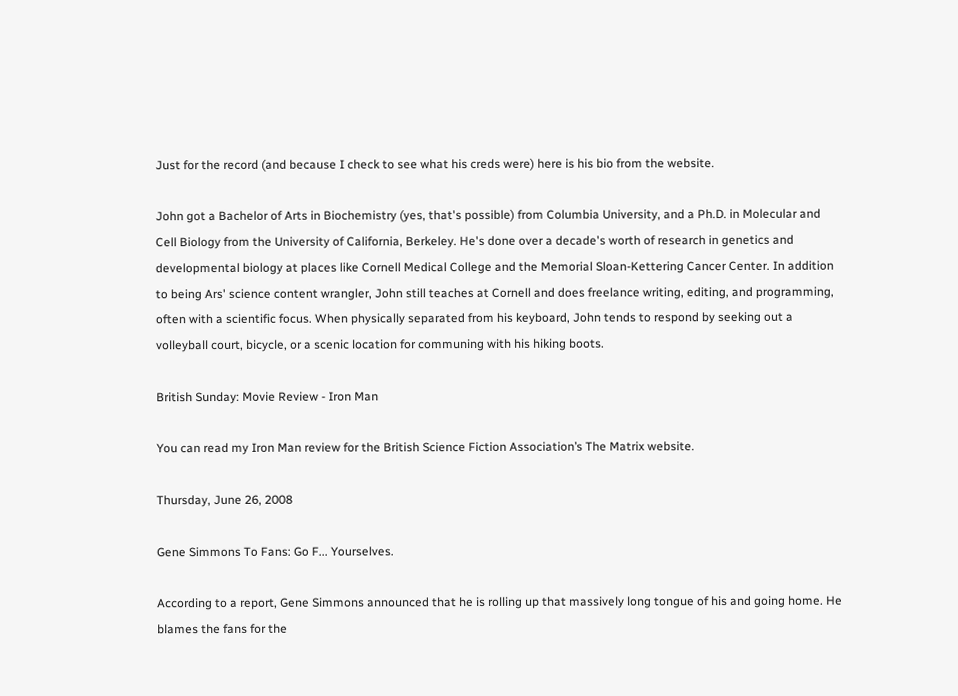Just for the record (and because I check to see what his creds were) here is his bio from the website.

John got a Bachelor of Arts in Biochemistry (yes, that's possible) from Columbia University, and a Ph.D. in Molecular and Cell Biology from the University of California, Berkeley. He's done over a decade's worth of research in genetics and developmental biology at places like Cornell Medical College and the Memorial Sloan-Kettering Cancer Center. In addition to being Ars' science content wrangler, John still teaches at Cornell and does freelance writing, editing, and programming, often with a scientific focus. When physically separated from his keyboard, John tends to respond by seeking out a volleyball court, bicycle, or a scenic location for communing with his hiking boots.

British Sunday: Movie Review - Iron Man

You can read my Iron Man review for the British Science Fiction Association’s The Matrix website.

Thursday, June 26, 2008

Gene Simmons To Fans: Go F... Yourselves.

According to a report, Gene Simmons announced that he is rolling up that massively long tongue of his and going home. He blames the fans for the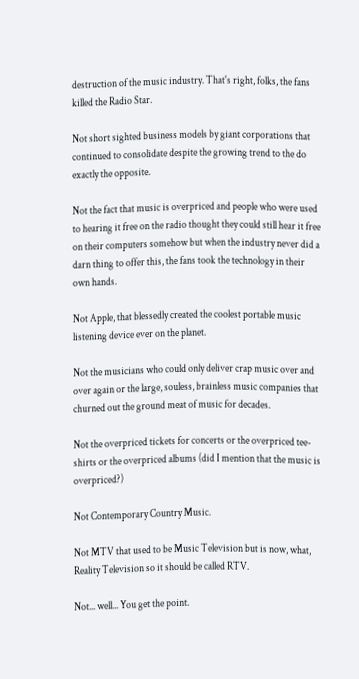destruction of the music industry. That's right, folks, the fans killed the Radio Star.

Not short sighted business models by giant corporations that continued to consolidate despite the growing trend to the do exactly the opposite.

Not the fact that music is overpriced and people who were used to hearing it free on the radio thought they could still hear it free on their computers somehow but when the industry never did a darn thing to offer this, the fans took the technology in their own hands.

Not Apple, that blessedly created the coolest portable music listening device ever on the planet.

Not the musicians who could only deliver crap music over and over again or the large, souless, brainless music companies that churned out the ground meat of music for decades.

Not the overpriced tickets for concerts or the overpriced tee-shirts or the overpriced albums (did I mention that the music is overpriced?)

Not Contemporary Country Music.

Not MTV that used to be Music Television but is now, what, Reality Television so it should be called RTV.

Not... well... You get the point.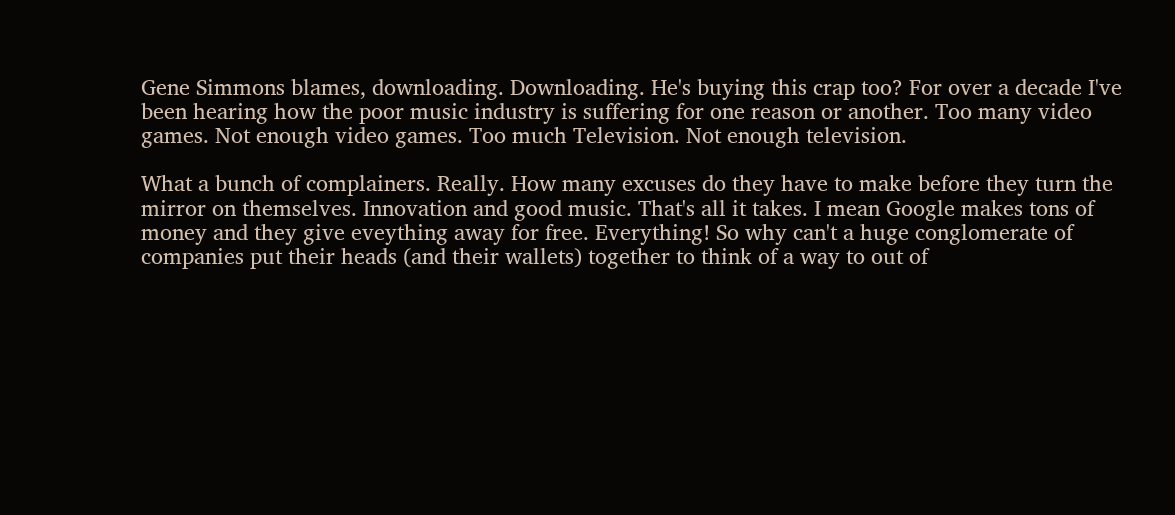Gene Simmons blames, downloading. Downloading. He's buying this crap too? For over a decade I've been hearing how the poor music industry is suffering for one reason or another. Too many video games. Not enough video games. Too much Television. Not enough television.

What a bunch of complainers. Really. How many excuses do they have to make before they turn the mirror on themselves. Innovation and good music. That's all it takes. I mean Google makes tons of money and they give eveything away for free. Everything! So why can't a huge conglomerate of companies put their heads (and their wallets) together to think of a way to out of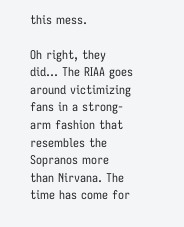this mess.

Oh right, they did... The RIAA goes around victimizing fans in a strong-arm fashion that resembles the Sopranos more than Nirvana. The time has come for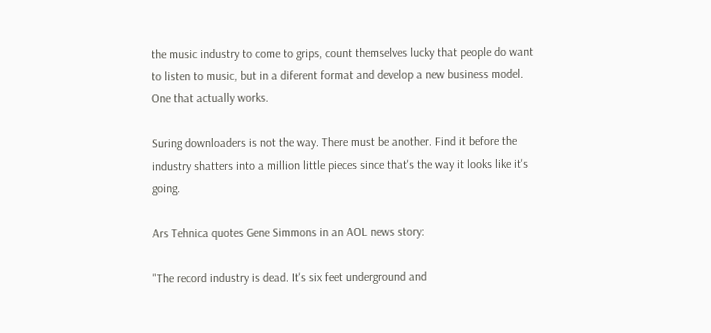the music industry to come to grips, count themselves lucky that people do want to listen to music, but in a diferent format and develop a new business model. One that actually works.

Suring downloaders is not the way. There must be another. Find it before the industry shatters into a million little pieces since that's the way it looks like it's going.

Ars Tehnica quotes Gene Simmons in an AOL news story:

"The record industry is dead. It's six feet underground and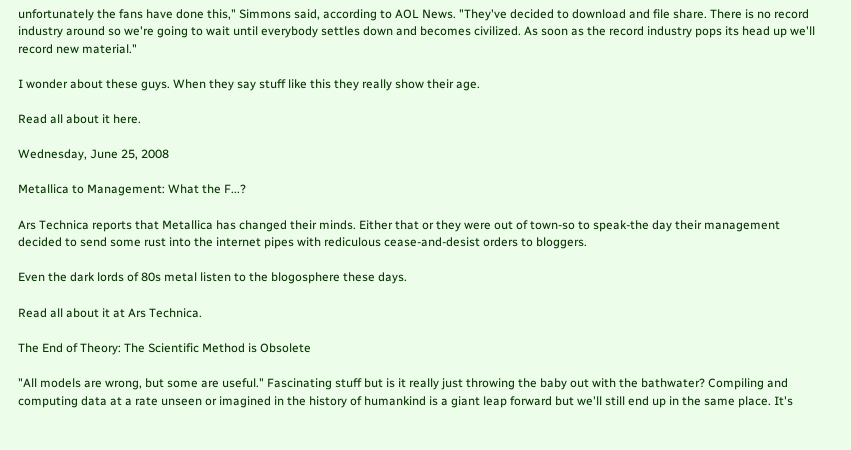unfortunately the fans have done this," Simmons said, according to AOL News. "They've decided to download and file share. There is no record industry around so we're going to wait until everybody settles down and becomes civilized. As soon as the record industry pops its head up we'll record new material."

I wonder about these guys. When they say stuff like this they really show their age.

Read all about it here.

Wednesday, June 25, 2008

Metallica to Management: What the F...?

Ars Technica reports that Metallica has changed their minds. Either that or they were out of town-so to speak-the day their management decided to send some rust into the internet pipes with rediculous cease-and-desist orders to bloggers.

Even the dark lords of 80s metal listen to the blogosphere these days.

Read all about it at Ars Technica.

The End of Theory: The Scientific Method is Obsolete

"All models are wrong, but some are useful." Fascinating stuff but is it really just throwing the baby out with the bathwater? Compiling and computing data at a rate unseen or imagined in the history of humankind is a giant leap forward but we'll still end up in the same place. It's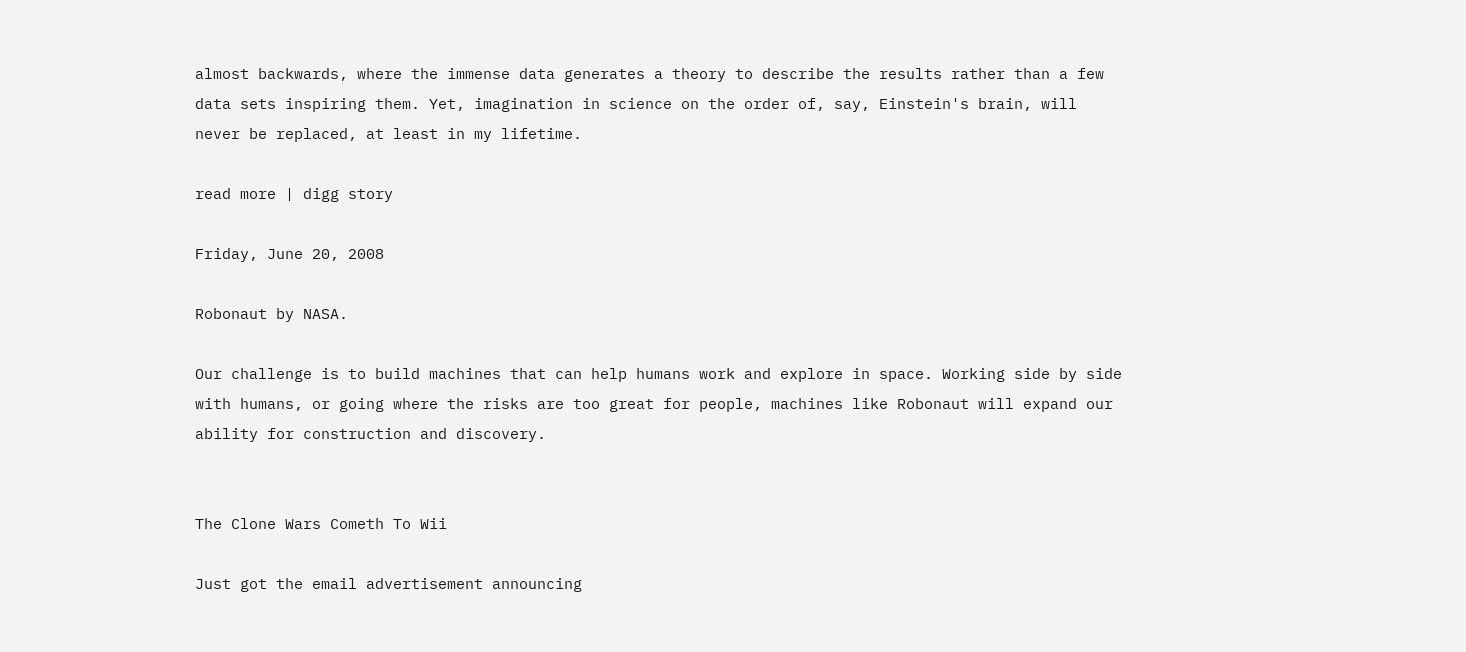almost backwards, where the immense data generates a theory to describe the results rather than a few data sets inspiring them. Yet, imagination in science on the order of, say, Einstein's brain, will never be replaced, at least in my lifetime.

read more | digg story

Friday, June 20, 2008

Robonaut by NASA.

Our challenge is to build machines that can help humans work and explore in space. Working side by side with humans, or going where the risks are too great for people, machines like Robonaut will expand our ability for construction and discovery.


The Clone Wars Cometh To Wii

Just got the email advertisement announcing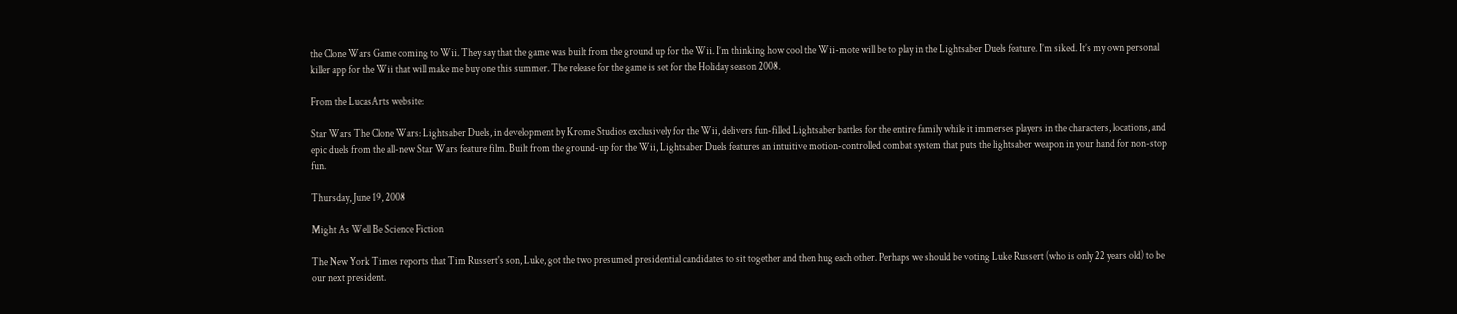the Clone Wars Game coming to Wii. They say that the game was built from the ground up for the Wii. I’m thinking how cool the Wii-mote will be to play in the Lightsaber Duels feature. I’m siked. It’s my own personal killer app for the Wii that will make me buy one this summer. The release for the game is set for the Holiday season 2008.

From the LucasArts website:

Star Wars The Clone Wars: Lightsaber Duels, in development by Krome Studios exclusively for the Wii, delivers fun-filled Lightsaber battles for the entire family while it immerses players in the characters, locations, and epic duels from the all-new Star Wars feature film. Built from the ground-up for the Wii, Lightsaber Duels features an intuitive motion-controlled combat system that puts the lightsaber weapon in your hand for non-stop fun.

Thursday, June 19, 2008

Might As Well Be Science Fiction

The New York Times reports that Tim Russert's son, Luke, got the two presumed presidential candidates to sit together and then hug each other. Perhaps we should be voting Luke Russert (who is only 22 years old) to be our next president.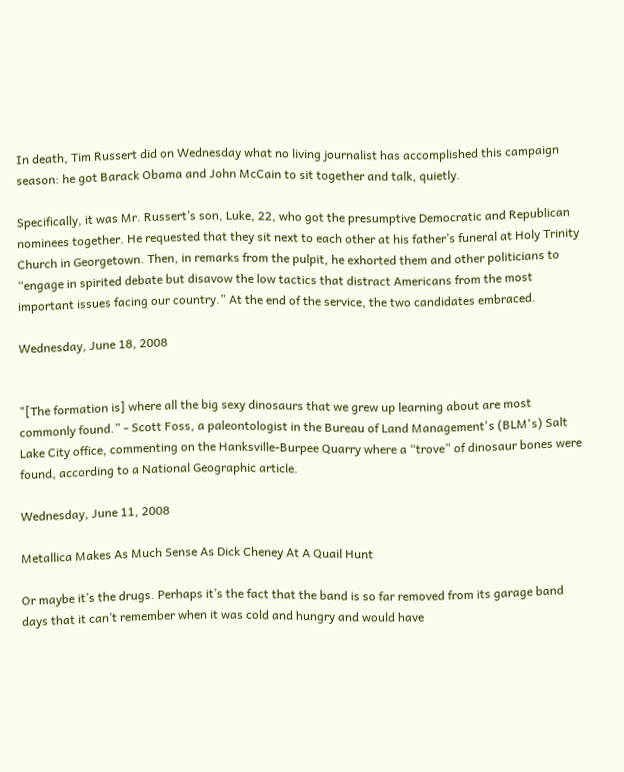In death, Tim Russert did on Wednesday what no living journalist has accomplished this campaign season: he got Barack Obama and John McCain to sit together and talk, quietly.

Specifically, it was Mr. Russert’s son, Luke, 22, who got the presumptive Democratic and Republican nominees together. He requested that they sit next to each other at his father’s funeral at Holy Trinity Church in Georgetown. Then, in remarks from the pulpit, he exhorted them and other politicians to “engage in spirited debate but disavow the low tactics that distract Americans from the most important issues facing our country.” At the end of the service, the two candidates embraced.

Wednesday, June 18, 2008


"[The formation is] where all the big sexy dinosaurs that we grew up learning about are most commonly found.” - Scott Foss, a paleontologist in the Bureau of Land Management's (BLM's) Salt Lake City office, commenting on the Hanksville-Burpee Quarry where a “trove” of dinosaur bones were found, according to a National Geographic article.

Wednesday, June 11, 2008

Metallica Makes As Much Sense As Dick Cheney At A Quail Hunt

Or maybe it’s the drugs. Perhaps it’s the fact that the band is so far removed from its garage band days that it can’t remember when it was cold and hungry and would have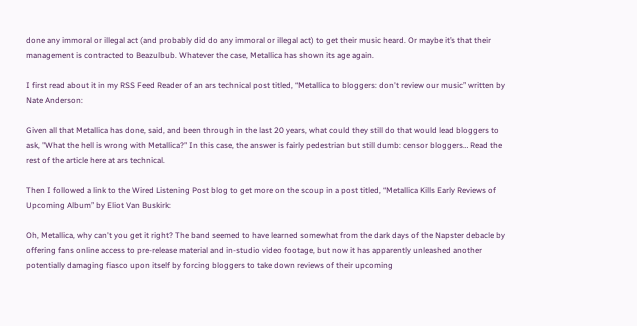done any immoral or illegal act (and probably did do any immoral or illegal act) to get their music heard. Or maybe it’s that their management is contracted to Beazulbub. Whatever the case, Metallica has shown its age again.

I first read about it in my RSS Feed Reader of an ars technical post titled, “Metallica to bloggers: don't review our music” written by Nate Anderson:

Given all that Metallica has done, said, and been through in the last 20 years, what could they still do that would lead bloggers to ask, "What the hell is wrong with Metallica?" In this case, the answer is fairly pedestrian but still dumb: censor bloggers… Read the rest of the article here at ars technical.

Then I followed a link to the Wired Listening Post blog to get more on the scoup in a post titled, “Metallica Kills Early Reviews of Upcoming Album” by Eliot Van Buskirk:

Oh, Metallica, why can't you get it right? The band seemed to have learned somewhat from the dark days of the Napster debacle by offering fans online access to pre-release material and in-studio video footage, but now it has apparently unleashed another potentially damaging fiasco upon itself by forcing bloggers to take down reviews of their upcoming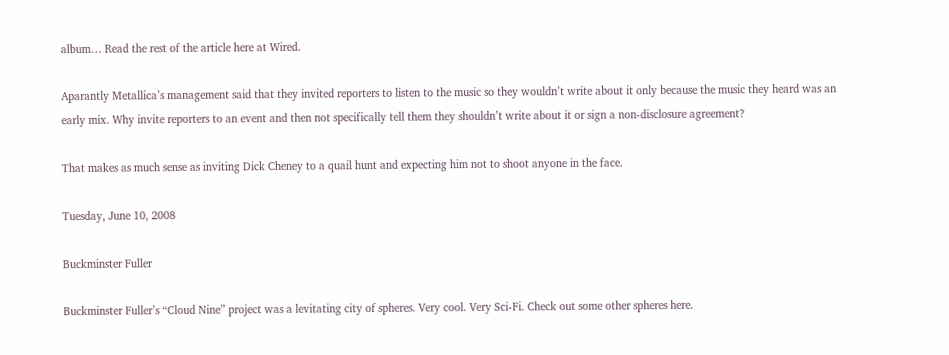album… Read the rest of the article here at Wired.

Aparantly Metallica’s management said that they invited reporters to listen to the music so they wouldn’t write about it only because the music they heard was an early mix. Why invite reporters to an event and then not specifically tell them they shouldn’t write about it or sign a non-disclosure agreement?

That makes as much sense as inviting Dick Cheney to a quail hunt and expecting him not to shoot anyone in the face.

Tuesday, June 10, 2008

Buckminster Fuller

Buckminster Fuller’s “Cloud Nine” project was a levitating city of spheres. Very cool. Very Sci-Fi. Check out some other spheres here.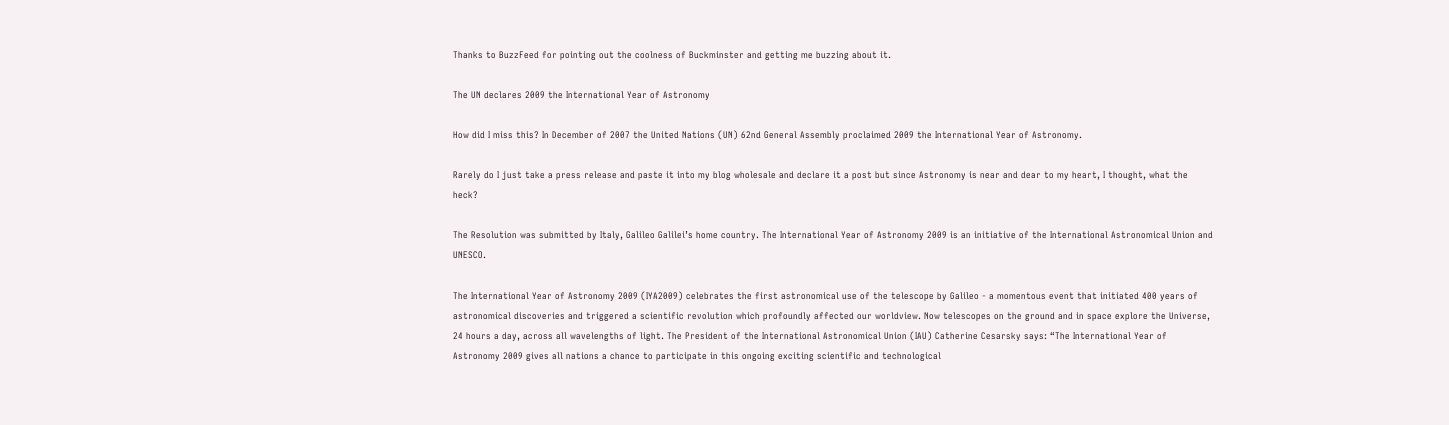Thanks to BuzzFeed for pointing out the coolness of Buckminster and getting me buzzing about it.

The UN declares 2009 the International Year of Astronomy

How did I miss this? In December of 2007 the United Nations (UN) 62nd General Assembly proclaimed 2009 the International Year of Astronomy.

Rarely do I just take a press release and paste it into my blog wholesale and declare it a post but since Astronomy is near and dear to my heart, I thought, what the heck?

The Resolution was submitted by Italy, Galileo Galilei’s home country. The International Year of Astronomy 2009 is an initiative of the International Astronomical Union and UNESCO.

The International Year of Astronomy 2009 (IYA2009) celebrates the first astronomical use of the telescope by Galileo - a momentous event that initiated 400 years of astronomical discoveries and triggered a scientific revolution which profoundly affected our worldview. Now telescopes on the ground and in space explore the Universe, 24 hours a day, across all wavelengths of light. The President of the International Astronomical Union (IAU) Catherine Cesarsky says: “The International Year of Astronomy 2009 gives all nations a chance to participate in this ongoing exciting scientific and technological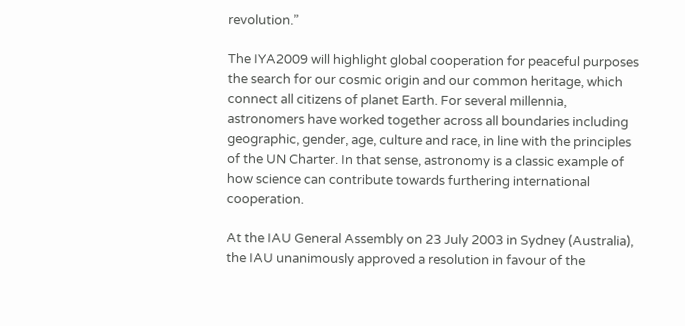revolution.”

The IYA2009 will highlight global cooperation for peaceful purposes the search for our cosmic origin and our common heritage, which connect all citizens of planet Earth. For several millennia, astronomers have worked together across all boundaries including geographic, gender, age, culture and race, in line with the principles of the UN Charter. In that sense, astronomy is a classic example of how science can contribute towards furthering international cooperation.

At the IAU General Assembly on 23 July 2003 in Sydney (Australia), the IAU unanimously approved a resolution in favour of the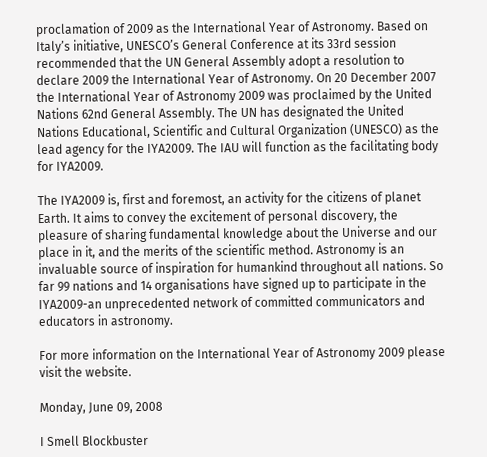proclamation of 2009 as the International Year of Astronomy. Based on Italy’s initiative, UNESCO’s General Conference at its 33rd session recommended that the UN General Assembly adopt a resolution to declare 2009 the International Year of Astronomy. On 20 December 2007 the International Year of Astronomy 2009 was proclaimed by the United Nations 62nd General Assembly. The UN has designated the United Nations Educational, Scientific and Cultural Organization (UNESCO) as the lead agency for the IYA2009. The IAU will function as the facilitating body for IYA2009.

The IYA2009 is, first and foremost, an activity for the citizens of planet Earth. It aims to convey the excitement of personal discovery, the pleasure of sharing fundamental knowledge about the Universe and our place in it, and the merits of the scientific method. Astronomy is an invaluable source of inspiration for humankind throughout all nations. So far 99 nations and 14 organisations have signed up to participate in the IYA2009-an unprecedented network of committed communicators and educators in astronomy.

For more information on the International Year of Astronomy 2009 please visit the website.

Monday, June 09, 2008

I Smell Blockbuster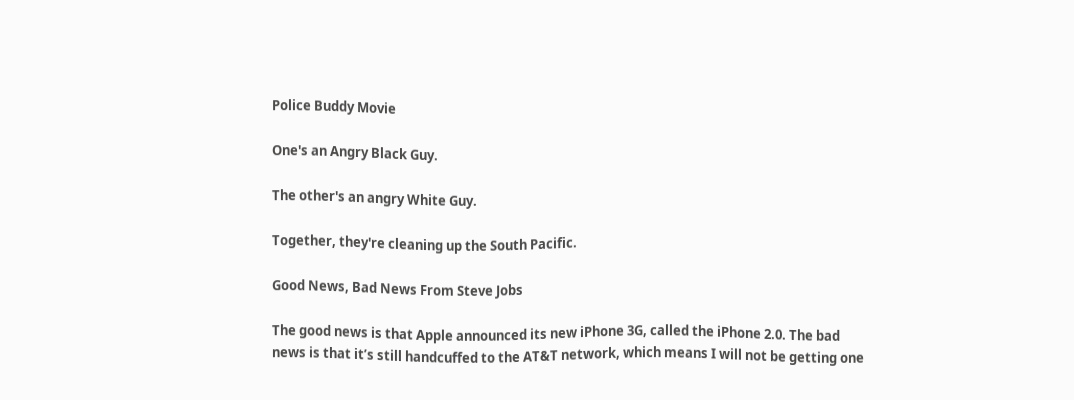Police Buddy Movie

One's an Angry Black Guy.

The other's an angry White Guy.

Together, they're cleaning up the South Pacific.

Good News, Bad News From Steve Jobs

The good news is that Apple announced its new iPhone 3G, called the iPhone 2.0. The bad news is that it’s still handcuffed to the AT&T network, which means I will not be getting one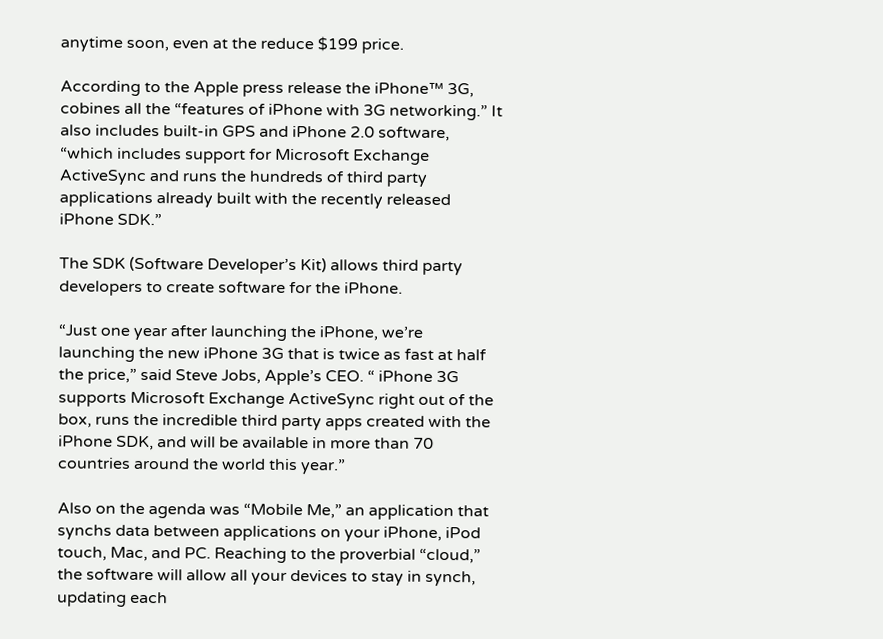anytime soon, even at the reduce $199 price.

According to the Apple press release the iPhone™ 3G, cobines all the “features of iPhone with 3G networking.” It also includes built-in GPS and iPhone 2.0 software, “which includes support for Microsoft Exchange ActiveSync and runs the hundreds of third party applications already built with the recently released iPhone SDK.”

The SDK (Software Developer’s Kit) allows third party developers to create software for the iPhone.

“Just one year after launching the iPhone, we’re launching the new iPhone 3G that is twice as fast at half the price,” said Steve Jobs, Apple’s CEO. “ iPhone 3G supports Microsoft Exchange ActiveSync right out of the box, runs the incredible third party apps created with the iPhone SDK, and will be available in more than 70 countries around the world this year.”

Also on the agenda was “Mobile Me,” an application that synchs data between applications on your iPhone, iPod touch, Mac, and PC. Reaching to the proverbial “cloud,” the software will allow all your devices to stay in synch, updating each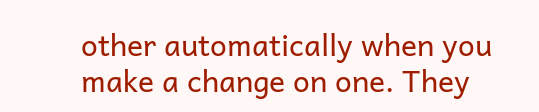other automatically when you make a change on one. They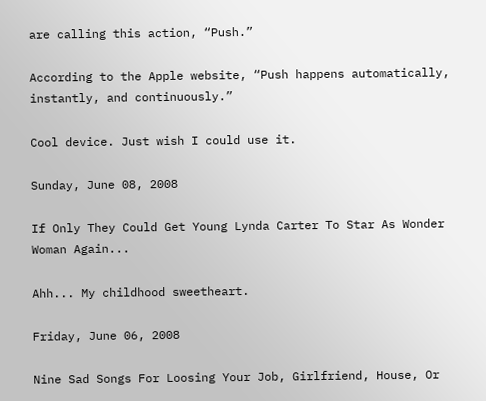are calling this action, “Push.”

According to the Apple website, “Push happens automatically, instantly, and continuously.”

Cool device. Just wish I could use it.

Sunday, June 08, 2008

If Only They Could Get Young Lynda Carter To Star As Wonder Woman Again...

Ahh... My childhood sweetheart.

Friday, June 06, 2008

Nine Sad Songs For Loosing Your Job, Girlfriend, House, Or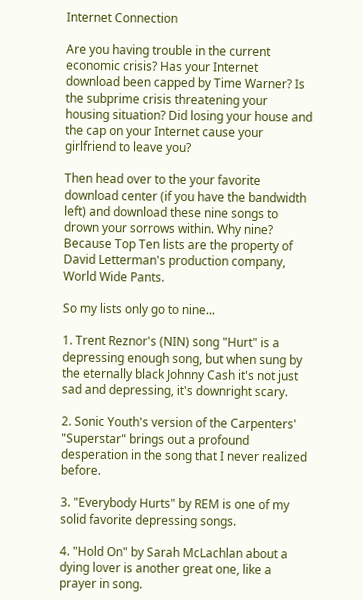Internet Connection

Are you having trouble in the current economic crisis? Has your Internet download been capped by Time Warner? Is the subprime crisis threatening your housing situation? Did losing your house and the cap on your Internet cause your girlfriend to leave you?

Then head over to the your favorite download center (if you have the bandwidth left) and download these nine songs to drown your sorrows within. Why nine? Because Top Ten lists are the property of David Letterman's production company, World Wide Pants.

So my lists only go to nine...

1. Trent Reznor's (NIN) song "Hurt" is a depressing enough song, but when sung by the eternally black Johnny Cash it's not just sad and depressing, it's downright scary.

2. Sonic Youth's version of the Carpenters' "Superstar" brings out a profound desperation in the song that I never realized before.

3. "Everybody Hurts" by REM is one of my solid favorite depressing songs.

4. "Hold On" by Sarah McLachlan about a dying lover is another great one, like a prayer in song.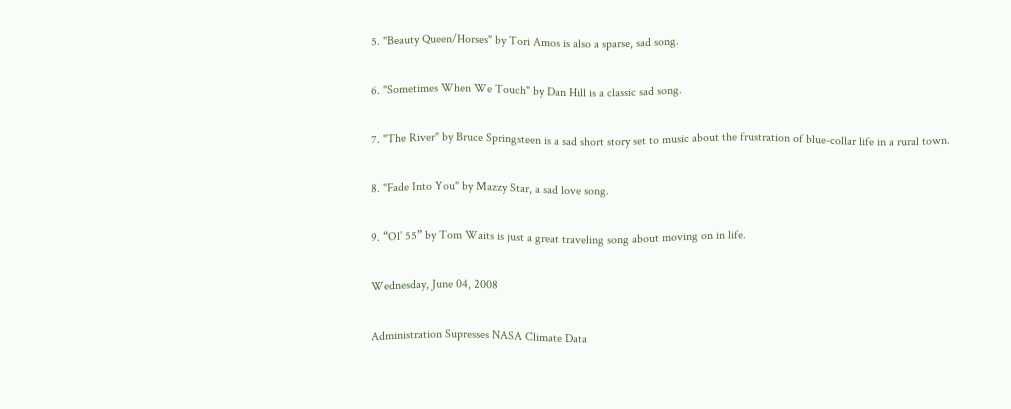5. "Beauty Queen/Horses" by Tori Amos is also a sparse, sad song.

6. "Sometimes When We Touch" by Dan Hill is a classic sad song.

7. "The River" by Bruce Springsteen is a sad short story set to music about the frustration of blue-collar life in a rural town.

8. "Fade Into You" by Mazzy Star, a sad love song.

9. “Ol’ 55” by Tom Waits is just a great traveling song about moving on in life.

Wednesday, June 04, 2008

Administration Supresses NASA Climate Data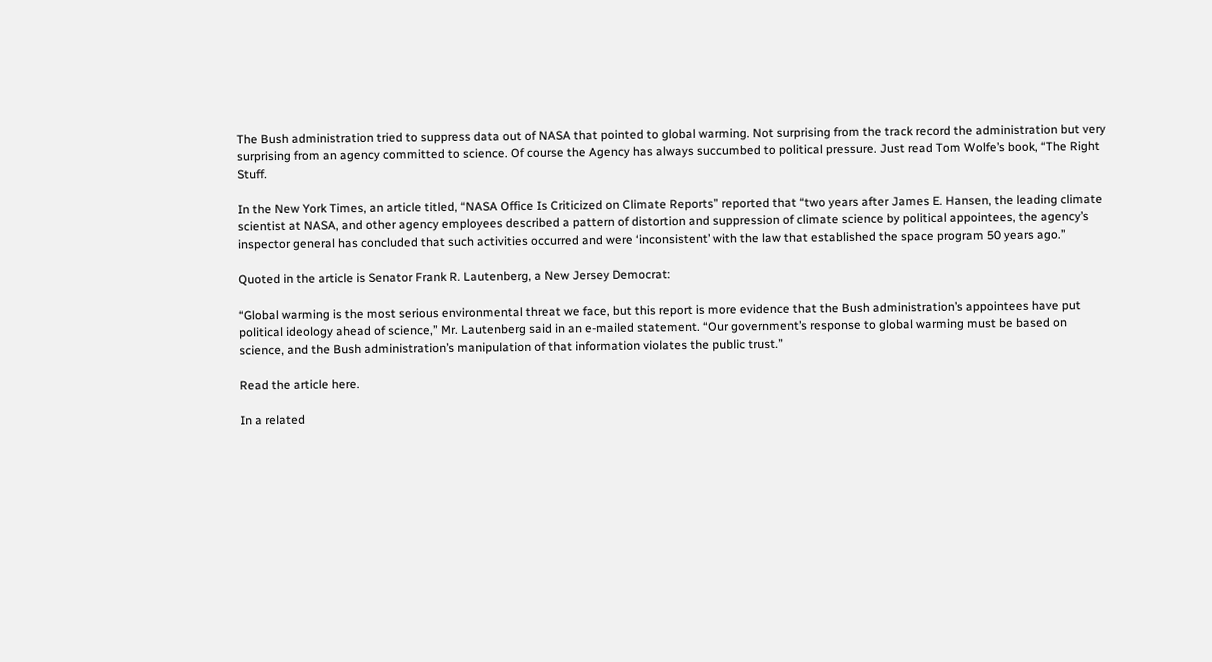The Bush administration tried to suppress data out of NASA that pointed to global warming. Not surprising from the track record the administration but very surprising from an agency committed to science. Of course the Agency has always succumbed to political pressure. Just read Tom Wolfe’s book, “The Right Stuff.

In the New York Times, an article titled, “NASA Office Is Criticized on Climate Reports” reported that “two years after James E. Hansen, the leading climate scientist at NASA, and other agency employees described a pattern of distortion and suppression of climate science by political appointees, the agency’s inspector general has concluded that such activities occurred and were ‘inconsistent’ with the law that established the space program 50 years ago.”

Quoted in the article is Senator Frank R. Lautenberg, a New Jersey Democrat:

“Global warming is the most serious environmental threat we face, but this report is more evidence that the Bush administration’s appointees have put political ideology ahead of science,” Mr. Lautenberg said in an e-mailed statement. “Our government’s response to global warming must be based on science, and the Bush administration’s manipulation of that information violates the public trust.”

Read the article here.

In a related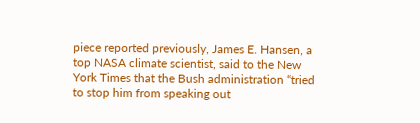piece reported previously, James E. Hansen, a top NASA climate scientist, said to the New York Times that the Bush administration “tried to stop him from speaking out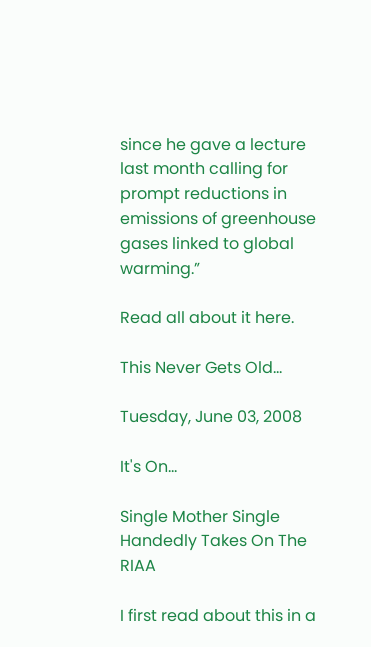since he gave a lecture last month calling for prompt reductions in emissions of greenhouse gases linked to global warming.”

Read all about it here.

This Never Gets Old...

Tuesday, June 03, 2008

It's On...

Single Mother Single Handedly Takes On The RIAA

I first read about this in a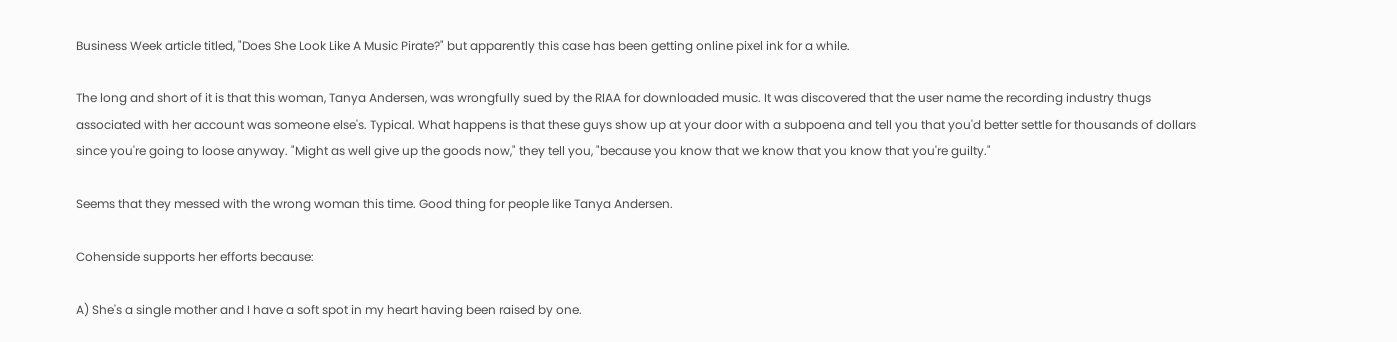Business Week article titled, "Does She Look Like A Music Pirate?" but apparently this case has been getting online pixel ink for a while.

The long and short of it is that this woman, Tanya Andersen, was wrongfully sued by the RIAA for downloaded music. It was discovered that the user name the recording industry thugs associated with her account was someone else's. Typical. What happens is that these guys show up at your door with a subpoena and tell you that you'd better settle for thousands of dollars since you're going to loose anyway. "Might as well give up the goods now," they tell you, "because you know that we know that you know that you're guilty."

Seems that they messed with the wrong woman this time. Good thing for people like Tanya Andersen.

Cohenside supports her efforts because:

A) She's a single mother and I have a soft spot in my heart having been raised by one.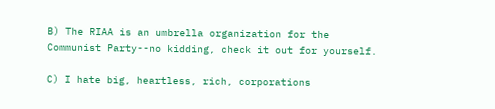B) The RIAA is an umbrella organization for the Communist Party--no kidding, check it out for yourself.

C) I hate big, heartless, rich, corporations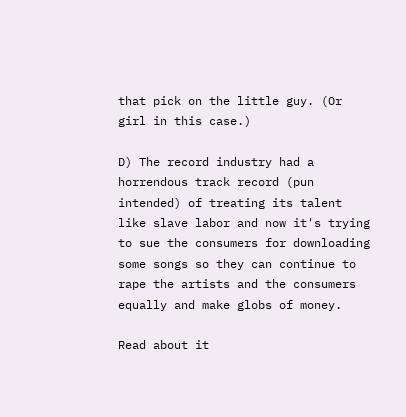that pick on the little guy. (Or girl in this case.)

D) The record industry had a horrendous track record (pun intended) of treating its talent like slave labor and now it's trying to sue the consumers for downloading some songs so they can continue to rape the artists and the consumers equally and make globs of money.

Read about it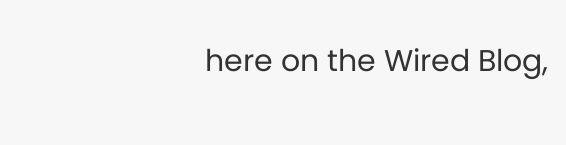here on the Wired Blog,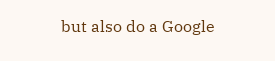but also do a Google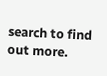search to find out more.